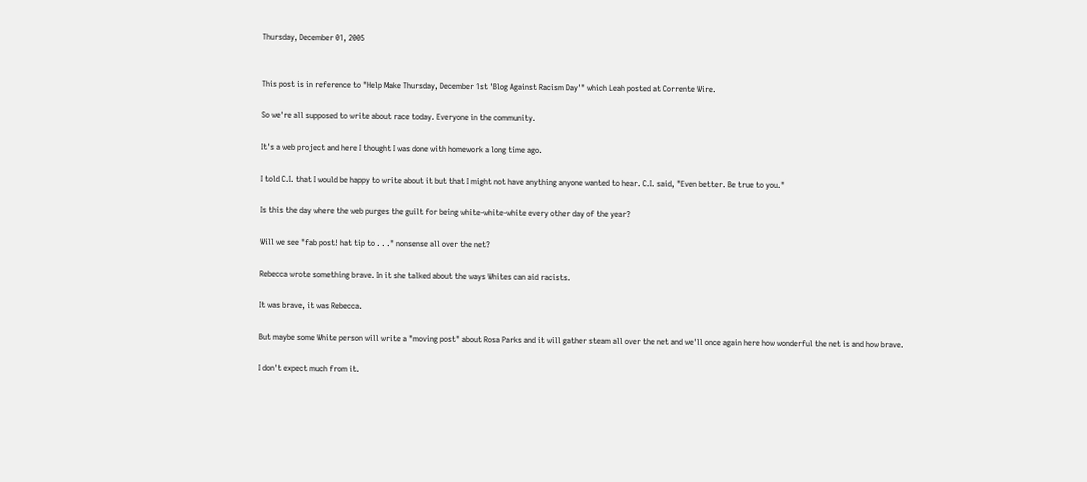Thursday, December 01, 2005


This post is in reference to "Help Make Thursday, December 1st 'Blog Against Racism Day'" which Leah posted at Corrente Wire.

So we're all supposed to write about race today. Everyone in the community.

It's a web project and here I thought I was done with homework a long time ago.

I told C.I. that I would be happy to write about it but that I might not have anything anyone wanted to hear. C.I. said, "Even better. Be true to you."

Is this the day where the web purges the guilt for being white-white-white every other day of the year?

Will we see "fab post! hat tip to . . ." nonsense all over the net?

Rebecca wrote something brave. In it she talked about the ways Whites can aid racists.

It was brave, it was Rebecca.

But maybe some White person will write a "moving post" about Rosa Parks and it will gather steam all over the net and we'll once again here how wonderful the net is and how brave.

I don't expect much from it.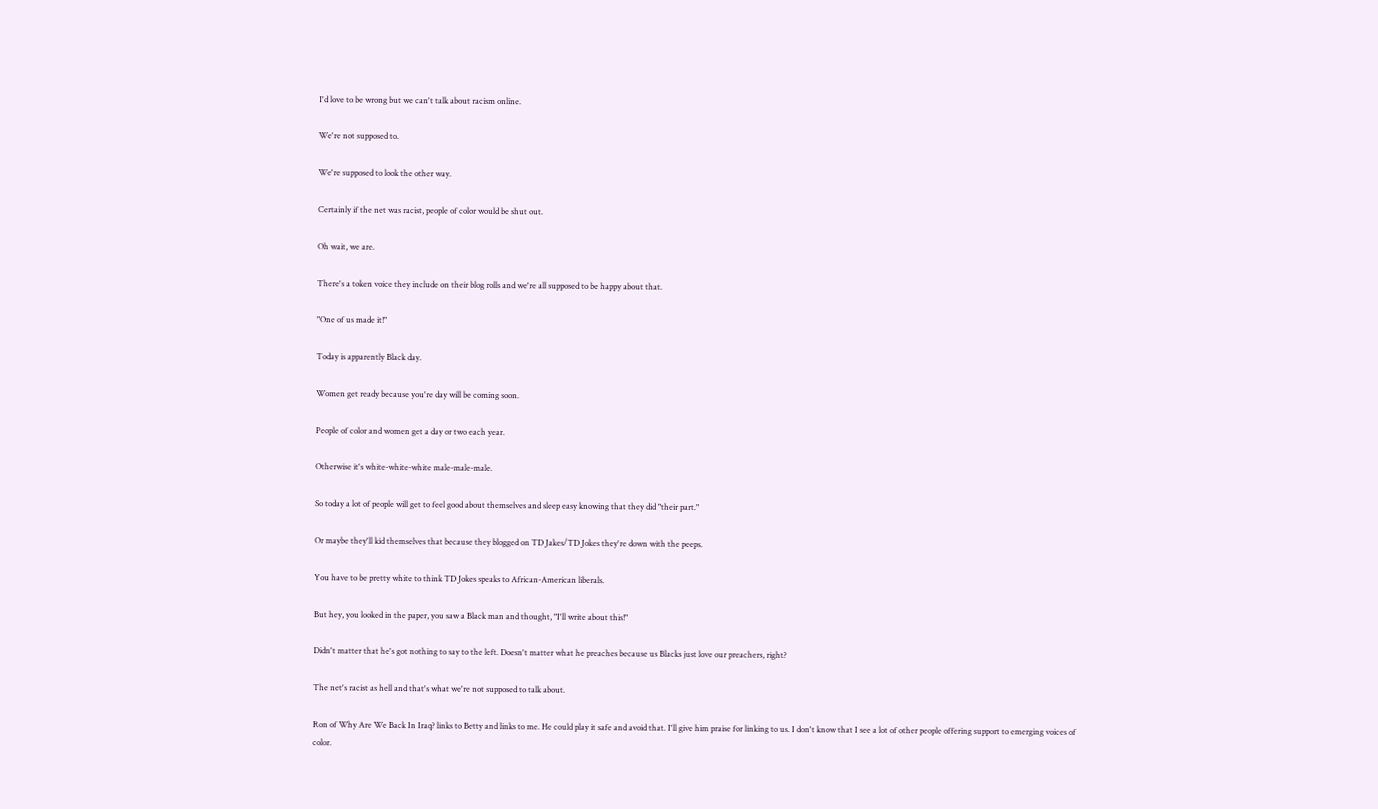I'd love to be wrong but we can't talk about racism online.

We're not supposed to.

We're supposed to look the other way.

Certainly if the net was racist, people of color would be shut out.

Oh wait, we are.

There's a token voice they include on their blog rolls and we're all supposed to be happy about that.

"One of us made it!"

Today is apparently Black day.

Women get ready because you're day will be coming soon.

People of color and women get a day or two each year.

Otherwise it's white-white-white male-male-male.

So today a lot of people will get to feel good about themselves and sleep easy knowing that they did "their part."

Or maybe they'll kid themselves that because they blogged on TD Jakes/TD Jokes they're down with the peeps.

You have to be pretty white to think TD Jokes speaks to African-American liberals.

But hey, you looked in the paper, you saw a Black man and thought, "I'll write about this!"

Didn't matter that he's got nothing to say to the left. Doesn't matter what he preaches because us Blacks just love our preachers, right?

The net's racist as hell and that's what we're not supposed to talk about.

Ron of Why Are We Back In Iraq? links to Betty and links to me. He could play it safe and avoid that. I'll give him praise for linking to us. I don't know that I see a lot of other people offering support to emerging voices of color.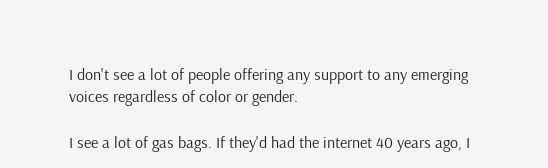I don't see a lot of people offering any support to any emerging voices regardless of color or gender.

I see a lot of gas bags. If they'd had the internet 40 years ago, I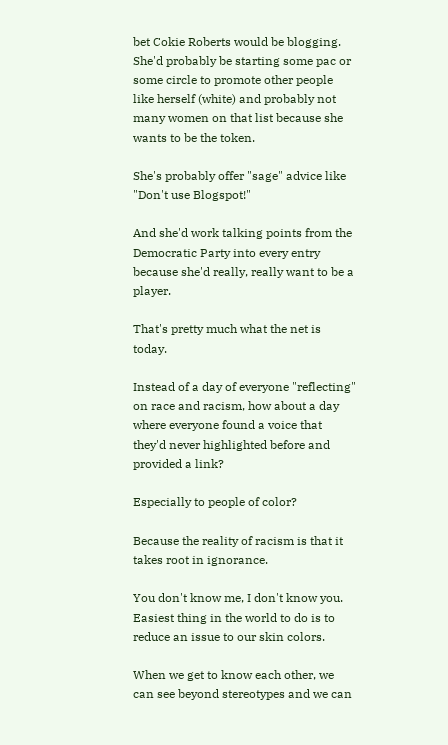bet Cokie Roberts would be blogging. She'd probably be starting some pac or some circle to promote other people like herself (white) and probably not many women on that list because she wants to be the token.

She's probably offer "sage" advice like "Don't use Blogspot!"

And she'd work talking points from the Democratic Party into every entry because she'd really, really want to be a player.

That's pretty much what the net is today.

Instead of a day of everyone "reflecting" on race and racism, how about a day where everyone found a voice that they'd never highlighted before and provided a link?

Especially to people of color?

Because the reality of racism is that it takes root in ignorance.

You don't know me, I don't know you. Easiest thing in the world to do is to reduce an issue to our skin colors.

When we get to know each other, we can see beyond stereotypes and we can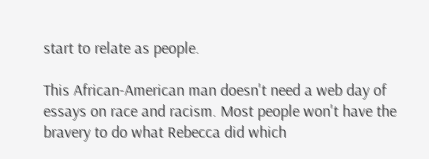start to relate as people.

This African-American man doesn't need a web day of essays on race and racism. Most people won't have the bravery to do what Rebecca did which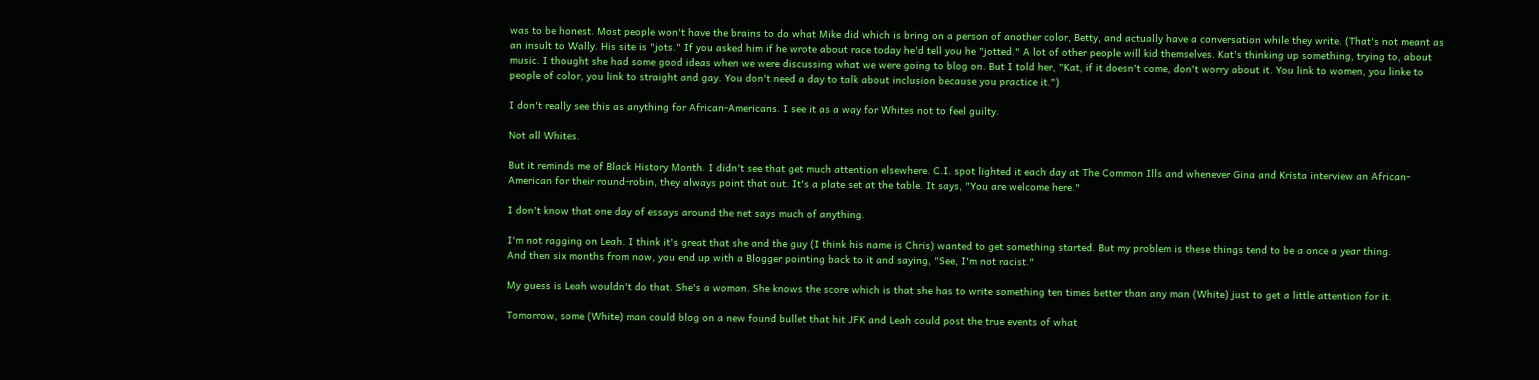was to be honest. Most people won't have the brains to do what Mike did which is bring on a person of another color, Betty, and actually have a conversation while they write. (That's not meant as an insult to Wally. His site is "jots." If you asked him if he wrote about race today he'd tell you he "jotted." A lot of other people will kid themselves. Kat's thinking up something, trying to, about music. I thought she had some good ideas when we were discussing what we were going to blog on. But I told her, "Kat, if it doesn't come, don't worry about it. You link to women, you linke to people of color, you link to straight and gay. You don't need a day to talk about inclusion because you practice it.")

I don't really see this as anything for African-Americans. I see it as a way for Whites not to feel guilty.

Not all Whites.

But it reminds me of Black History Month. I didn't see that get much attention elsewhere. C.I. spot lighted it each day at The Common Ills and whenever Gina and Krista interview an African-American for their round-robin, they always point that out. It's a plate set at the table. It says, "You are welcome here."

I don't know that one day of essays around the net says much of anything.

I'm not ragging on Leah. I think it's great that she and the guy (I think his name is Chris) wanted to get something started. But my problem is these things tend to be a once a year thing.
And then six months from now, you end up with a Blogger pointing back to it and saying, "See, I'm not racist."

My guess is Leah wouldn't do that. She's a woman. She knows the score which is that she has to write something ten times better than any man (White) just to get a little attention for it.

Tomorrow, some (White) man could blog on a new found bullet that hit JFK and Leah could post the true events of what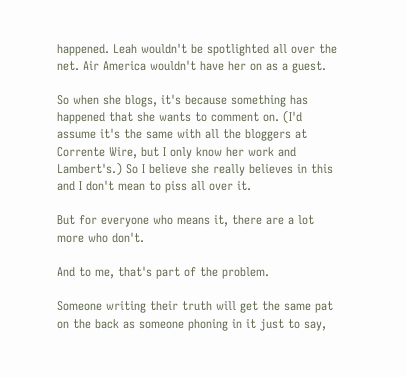happened. Leah wouldn't be spotlighted all over the net. Air America wouldn't have her on as a guest.

So when she blogs, it's because something has happened that she wants to comment on. (I'd assume it's the same with all the bloggers at Corrente Wire, but I only know her work and Lambert's.) So I believe she really believes in this and I don't mean to piss all over it.

But for everyone who means it, there are a lot more who don't.

And to me, that's part of the problem.

Someone writing their truth will get the same pat on the back as someone phoning in it just to say,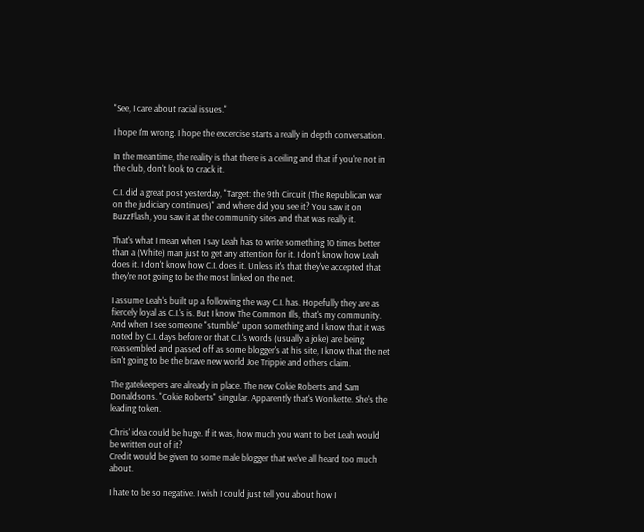"See, I care about racial issues."

I hope I'm wrong. I hope the excercise starts a really in depth conversation.

In the meantime, the reality is that there is a ceiling and that if you're not in the club, don't look to crack it.

C.I. did a great post yesterday, "Target: the 9th Circuit (The Republican war on the judiciary continues)" and where did you see it? You saw it on BuzzFlash, you saw it at the community sites and that was really it.

That's what I mean when I say Leah has to write something 10 times better than a (White) man just to get any attention for it. I don't know how Leah does it. I don't know how C.I. does it. Unless it's that they've accepted that they're not going to be the most linked on the net.

I assume Leah's built up a following the way C.I. has. Hopefully they are as fiercely loyal as C.I.'s is. But I know The Common Ills, that's my community. And when I see someone "stumble" upon something and I know that it was noted by C.I. days before or that C.I.'s words (usually a joke) are being reassembled and passed off as some blogger's at his site, I know that the net isn't going to be the brave new world Joe Trippie and others claim.

The gatekeepers are already in place. The new Cokie Roberts and Sam Donaldsons. "Cokie Roberts" singular. Apparently that's Wonkette. She's the leading token.

Chris' idea could be huge. If it was, how much you want to bet Leah would be written out of it?
Credit would be given to some male blogger that we've all heard too much about.

I hate to be so negative. I wish I could just tell you about how I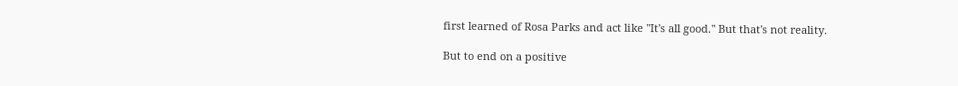first learned of Rosa Parks and act like "It's all good." But that's not reality.

But to end on a positive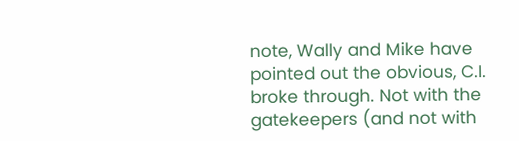note, Wally and Mike have pointed out the obvious, C.I. broke through. Not with the gatekeepers (and not with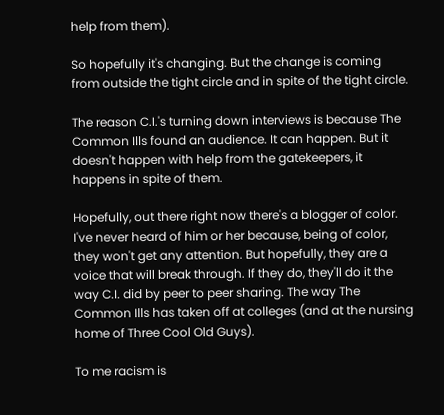help from them).

So hopefully it's changing. But the change is coming from outside the tight circle and in spite of the tight circle.

The reason C.I.'s turning down interviews is because The Common Ills found an audience. It can happen. But it doesn't happen with help from the gatekeepers, it happens in spite of them.

Hopefully, out there right now there's a blogger of color. I've never heard of him or her because, being of color, they won't get any attention. But hopefully, they are a voice that will break through. If they do, they'll do it the way C.I. did by peer to peer sharing. The way The Common Ills has taken off at colleges (and at the nursing home of Three Cool Old Guys).

To me racism is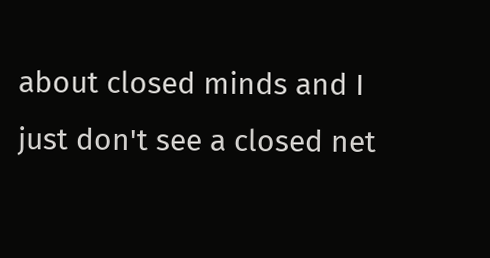about closed minds and I just don't see a closed net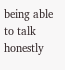being able to talk honestly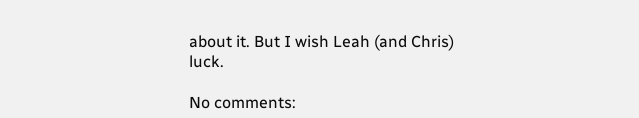about it. But I wish Leah (and Chris) luck.

No comments: